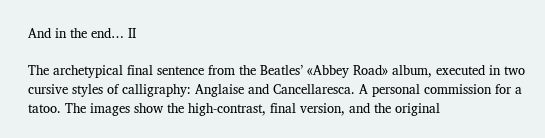And in the end… II

The archetypical final sentence from the Beatles’ «Abbey Road» album, executed in two cursive styles of calligraphy: Anglaise and Cancellaresca. A personal commission for a tatoo. The images show the high-contrast, final version, and the original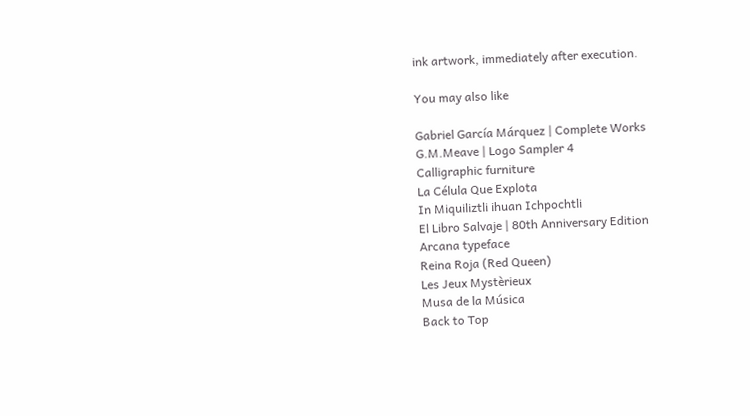ink artwork, immediately after execution.

You may also like

Gabriel García Márquez | Complete Works
G.M.Meave | Logo Sampler 4
Calligraphic furniture
La Célula Que Explota
In Miquiliztli ihuan Ichpochtli
El Libro Salvaje | 80th Anniversary Edition
Arcana typeface
Reina Roja (Red Queen)
Les Jeux Mystèrieux
Musa de la Música
Back to Top